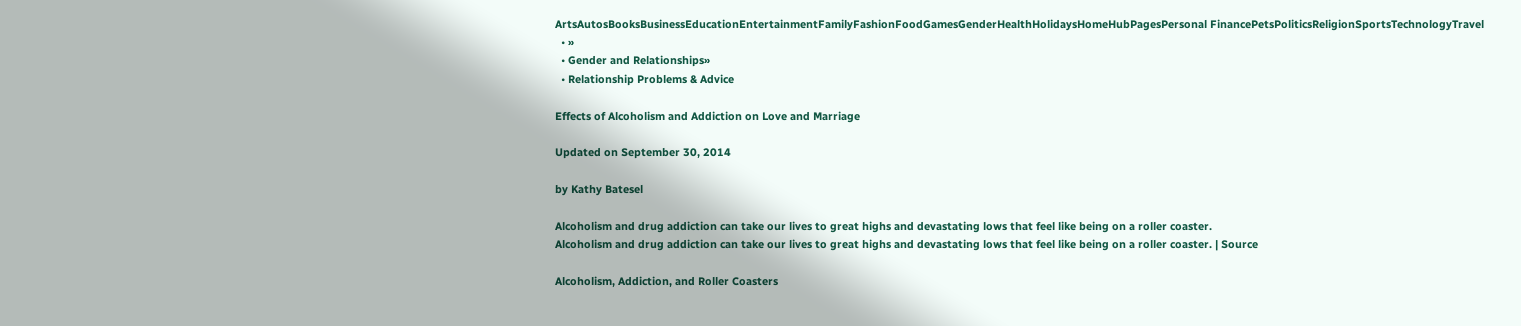ArtsAutosBooksBusinessEducationEntertainmentFamilyFashionFoodGamesGenderHealthHolidaysHomeHubPagesPersonal FinancePetsPoliticsReligionSportsTechnologyTravel
  • »
  • Gender and Relationships»
  • Relationship Problems & Advice

Effects of Alcoholism and Addiction on Love and Marriage

Updated on September 30, 2014

by Kathy Batesel

Alcoholism and drug addiction can take our lives to great highs and devastating lows that feel like being on a roller coaster.
Alcoholism and drug addiction can take our lives to great highs and devastating lows that feel like being on a roller coaster. | Source

Alcoholism, Addiction, and Roller Coasters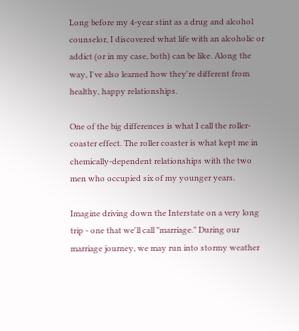Long before my 4-year stint as a drug and alcohol counselor, I discovered what life with an alcoholic or addict (or in my case, both) can be like. Along the way, I've also learned how they're different from healthy, happy relationships.

One of the big differences is what I call the roller-coaster effect. The roller coaster is what kept me in chemically-dependent relationships with the two men who occupied six of my younger years.

Imagine driving down the Interstate on a very long trip - one that we'll call "marriage." During our marriage journey, we may run into stormy weather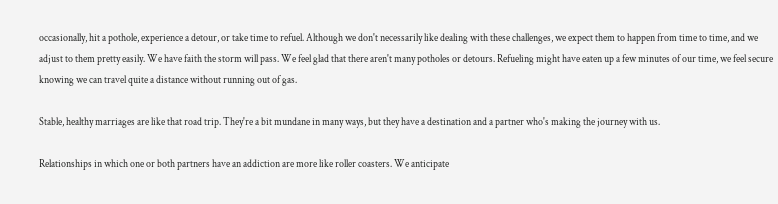occasionally, hit a pothole, experience a detour, or take time to refuel. Although we don't necessarily like dealing with these challenges, we expect them to happen from time to time, and we adjust to them pretty easily. We have faith the storm will pass. We feel glad that there aren't many potholes or detours. Refueling might have eaten up a few minutes of our time, we feel secure knowing we can travel quite a distance without running out of gas.

Stable, healthy marriages are like that road trip. They're a bit mundane in many ways, but they have a destination and a partner who's making the journey with us.

Relationships in which one or both partners have an addiction are more like roller coasters. We anticipate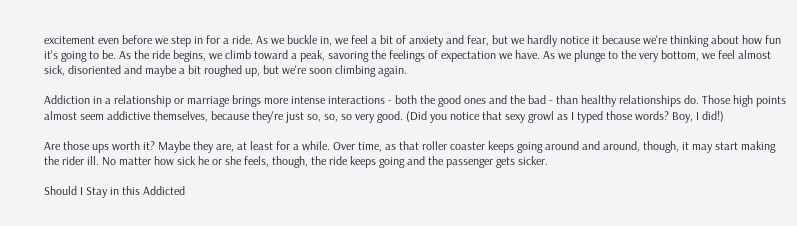excitement even before we step in for a ride. As we buckle in, we feel a bit of anxiety and fear, but we hardly notice it because we're thinking about how fun it's going to be. As the ride begins, we climb toward a peak, savoring the feelings of expectation we have. As we plunge to the very bottom, we feel almost sick, disoriented and maybe a bit roughed up, but we're soon climbing again.

Addiction in a relationship or marriage brings more intense interactions - both the good ones and the bad - than healthy relationships do. Those high points almost seem addictive themselves, because they're just so, so, so very good. (Did you notice that sexy growl as I typed those words? Boy, I did!)

Are those ups worth it? Maybe they are, at least for a while. Over time, as that roller coaster keeps going around and around, though, it may start making the rider ill. No matter how sick he or she feels, though, the ride keeps going and the passenger gets sicker.

Should I Stay in this Addicted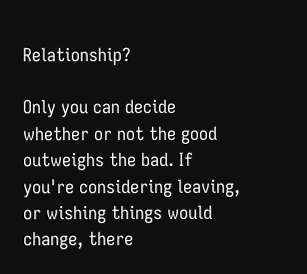Relationship?

Only you can decide whether or not the good outweighs the bad. If you're considering leaving, or wishing things would change, there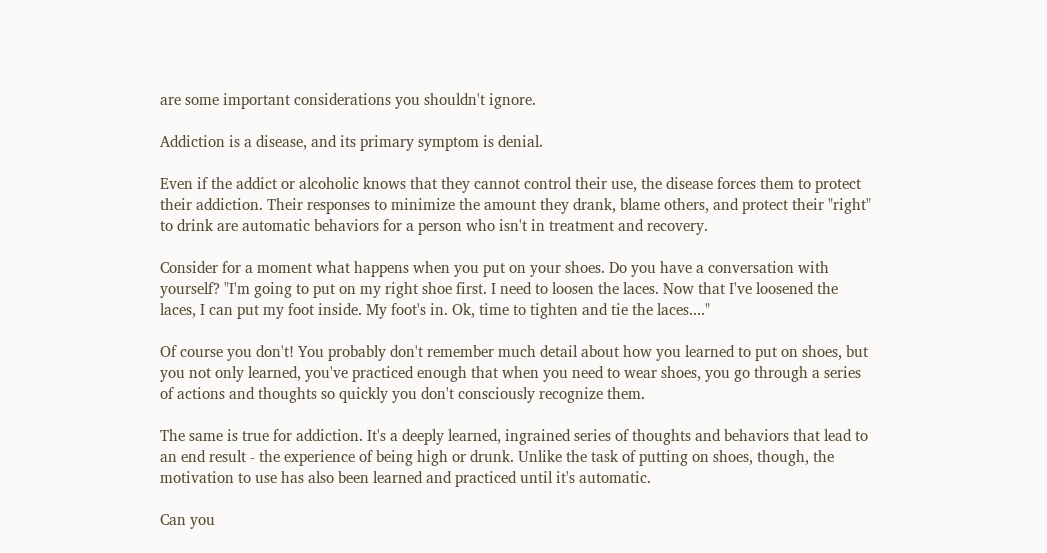are some important considerations you shouldn't ignore.

Addiction is a disease, and its primary symptom is denial.

Even if the addict or alcoholic knows that they cannot control their use, the disease forces them to protect their addiction. Their responses to minimize the amount they drank, blame others, and protect their "right" to drink are automatic behaviors for a person who isn't in treatment and recovery.

Consider for a moment what happens when you put on your shoes. Do you have a conversation with yourself? "I'm going to put on my right shoe first. I need to loosen the laces. Now that I've loosened the laces, I can put my foot inside. My foot's in. Ok, time to tighten and tie the laces...."

Of course you don't! You probably don't remember much detail about how you learned to put on shoes, but you not only learned, you've practiced enough that when you need to wear shoes, you go through a series of actions and thoughts so quickly you don't consciously recognize them.

The same is true for addiction. It's a deeply learned, ingrained series of thoughts and behaviors that lead to an end result - the experience of being high or drunk. Unlike the task of putting on shoes, though, the motivation to use has also been learned and practiced until it's automatic.

Can you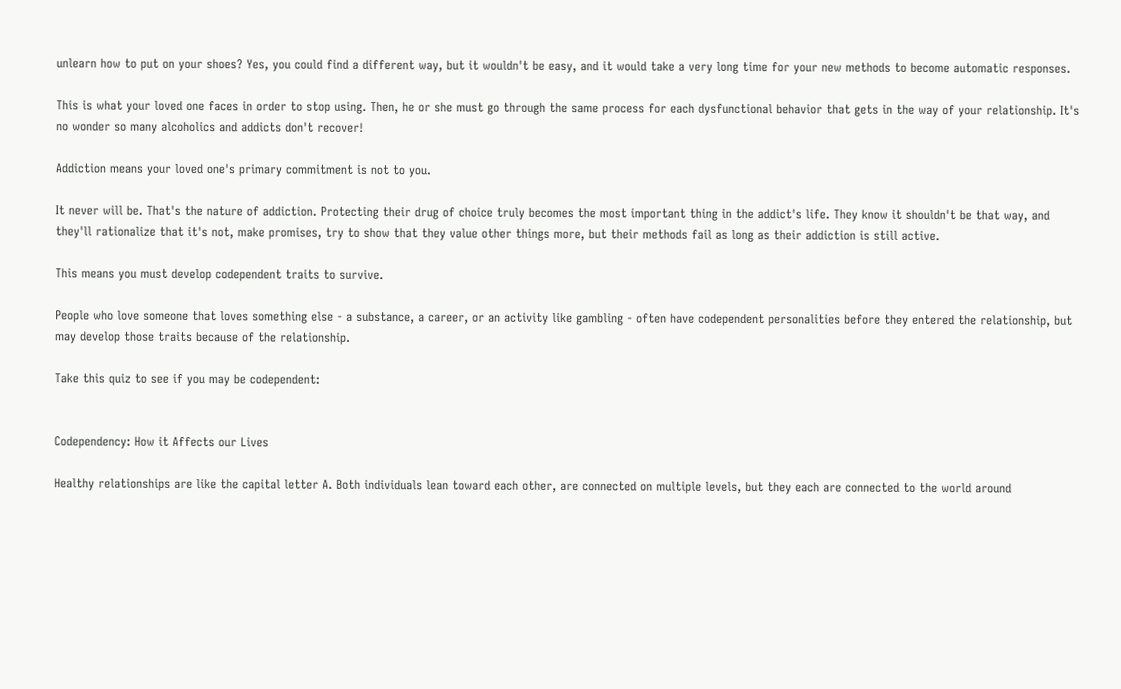unlearn how to put on your shoes? Yes, you could find a different way, but it wouldn't be easy, and it would take a very long time for your new methods to become automatic responses.

This is what your loved one faces in order to stop using. Then, he or she must go through the same process for each dysfunctional behavior that gets in the way of your relationship. It's no wonder so many alcoholics and addicts don't recover!

Addiction means your loved one's primary commitment is not to you.

It never will be. That's the nature of addiction. Protecting their drug of choice truly becomes the most important thing in the addict's life. They know it shouldn't be that way, and they'll rationalize that it's not, make promises, try to show that they value other things more, but their methods fail as long as their addiction is still active.

This means you must develop codependent traits to survive.

People who love someone that loves something else - a substance, a career, or an activity like gambling - often have codependent personalities before they entered the relationship, but may develop those traits because of the relationship.

Take this quiz to see if you may be codependent:


Codependency: How it Affects our Lives

Healthy relationships are like the capital letter A. Both individuals lean toward each other, are connected on multiple levels, but they each are connected to the world around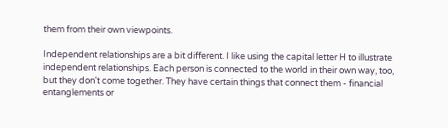them from their own viewpoints.

Independent relationships are a bit different. I like using the capital letter H to illustrate independent relationships. Each person is connected to the world in their own way, too, but they don't come together. They have certain things that connect them - financial entanglements or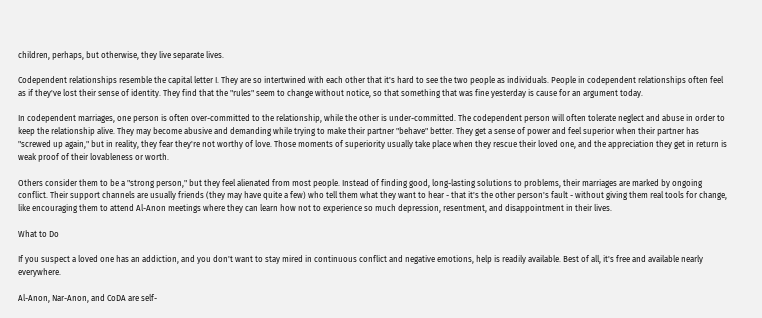children, perhaps, but otherwise, they live separate lives.

Codependent relationships resemble the capital letter I. They are so intertwined with each other that it's hard to see the two people as individuals. People in codependent relationships often feel as if they've lost their sense of identity. They find that the "rules" seem to change without notice, so that something that was fine yesterday is cause for an argument today.

In codependent marriages, one person is often over-committed to the relationship, while the other is under-committed. The codependent person will often tolerate neglect and abuse in order to keep the relationship alive. They may become abusive and demanding while trying to make their partner "behave" better. They get a sense of power and feel superior when their partner has "screwed up again," but in reality, they fear they're not worthy of love. Those moments of superiority usually take place when they rescue their loved one, and the appreciation they get in return is weak proof of their lovableness or worth.

Others consider them to be a "strong person," but they feel alienated from most people. Instead of finding good, long-lasting solutions to problems, their marriages are marked by ongoing conflict. Their support channels are usually friends (they may have quite a few) who tell them what they want to hear - that it's the other person's fault - without giving them real tools for change, like encouraging them to attend Al-Anon meetings where they can learn how not to experience so much depression, resentment, and disappointment in their lives.

What to Do

If you suspect a loved one has an addiction, and you don't want to stay mired in continuous conflict and negative emotions, help is readily available. Best of all, it's free and available nearly everywhere.

Al-Anon, Nar-Anon, and CoDA are self-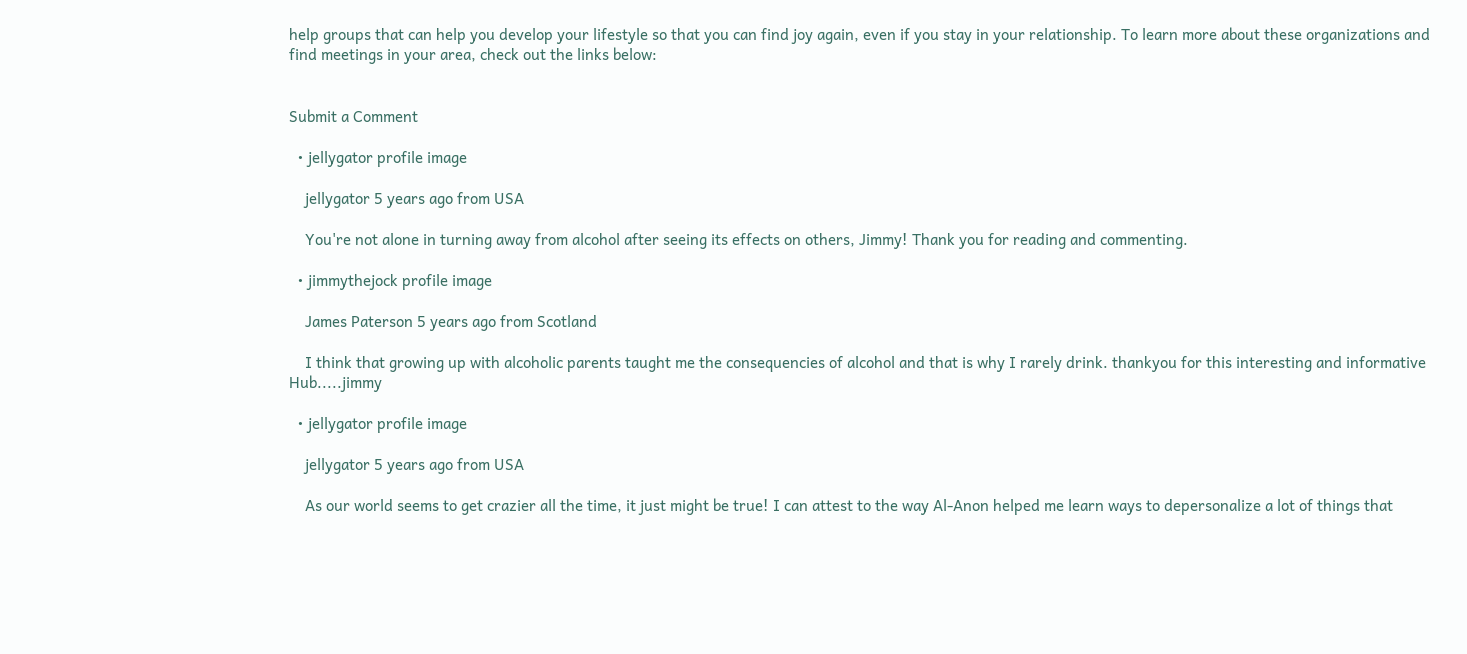help groups that can help you develop your lifestyle so that you can find joy again, even if you stay in your relationship. To learn more about these organizations and find meetings in your area, check out the links below:


Submit a Comment

  • jellygator profile image

    jellygator 5 years ago from USA

    You're not alone in turning away from alcohol after seeing its effects on others, Jimmy! Thank you for reading and commenting.

  • jimmythejock profile image

    James Paterson 5 years ago from Scotland

    I think that growing up with alcoholic parents taught me the consequencies of alcohol and that is why I rarely drink. thankyou for this interesting and informative Hub.....jimmy

  • jellygator profile image

    jellygator 5 years ago from USA

    As our world seems to get crazier all the time, it just might be true! I can attest to the way Al-Anon helped me learn ways to depersonalize a lot of things that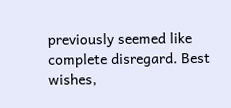previously seemed like complete disregard. Best wishes,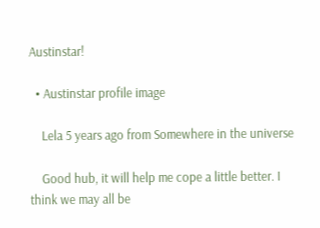Austinstar!

  • Austinstar profile image

    Lela 5 years ago from Somewhere in the universe

    Good hub, it will help me cope a little better. I think we may all be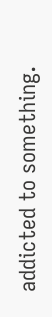addicted to something.